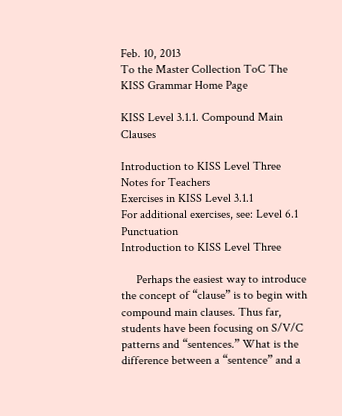Feb. 10, 2013
To the Master Collection ToC The KISS Grammar Home Page

KISS Level 3.1.1. Compound Main Clauses

Introduction to KISS Level Three
Notes for Teachers
Exercises in KISS Level 3.1.1
For additional exercises, see: Level 6.1 Punctuation
Introduction to KISS Level Three

     Perhaps the easiest way to introduce the concept of “clause” is to begin with compound main clauses. Thus far, students have been focusing on S/V/C patterns and “sentences.” What is the difference between a “sentence” and a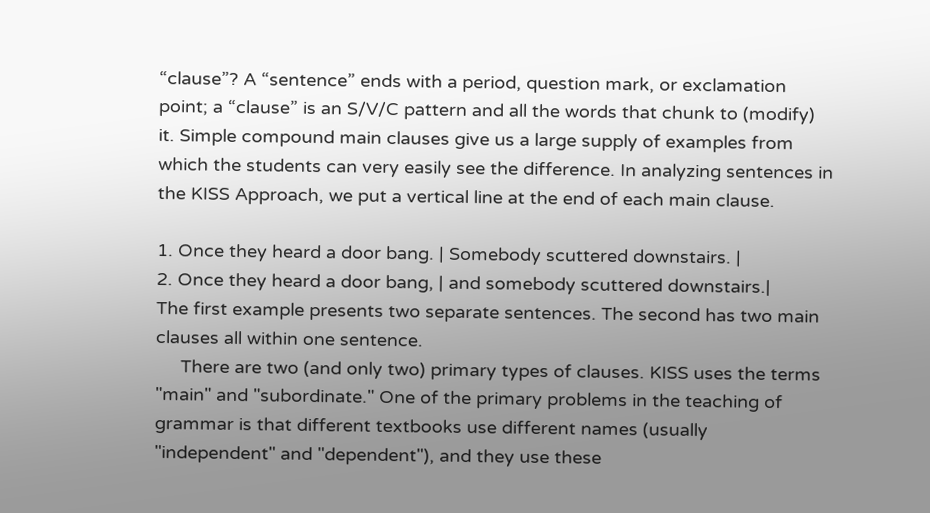“clause”? A “sentence” ends with a period, question mark, or exclamation point; a “clause” is an S/V/C pattern and all the words that chunk to (modify) it. Simple compound main clauses give us a large supply of examples from which the students can very easily see the difference. In analyzing sentences in the KISS Approach, we put a vertical line at the end of each main clause.

1. Once they heard a door bang. | Somebody scuttered downstairs. |
2. Once they heard a door bang, | and somebody scuttered downstairs.|
The first example presents two separate sentences. The second has two main clauses all within one sentence.
     There are two (and only two) primary types of clauses. KISS uses the terms "main" and "subordinate." One of the primary problems in the teaching of grammar is that different textbooks use different names (usually "independent" and "dependent"), and they use these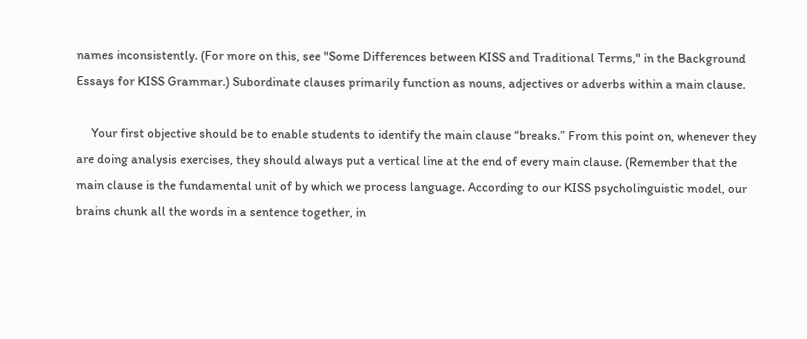names inconsistently. (For more on this, see "Some Differences between KISS and Traditional Terms," in the Background Essays for KISS Grammar.) Subordinate clauses primarily function as nouns, adjectives or adverbs within a main clause.

     Your first objective should be to enable students to identify the main clause “breaks.” From this point on, whenever they are doing analysis exercises, they should always put a vertical line at the end of every main clause. (Remember that the main clause is the fundamental unit of by which we process language. According to our KISS psycholinguistic model, our brains chunk all the words in a sentence together, in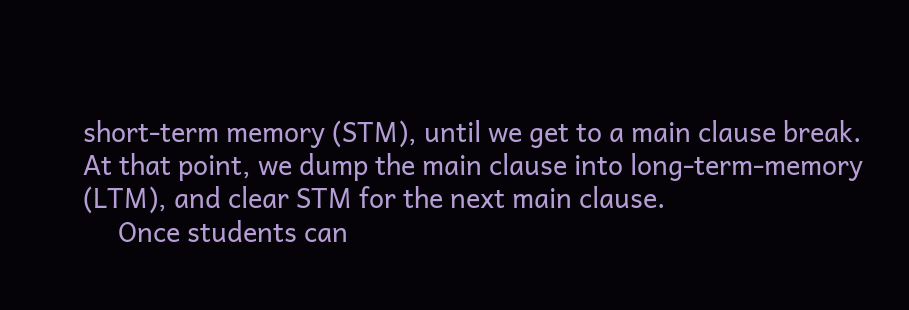short-term memory (STM), until we get to a main clause break. At that point, we dump the main clause into long-term-memory (LTM), and clear STM for the next main clause.
     Once students can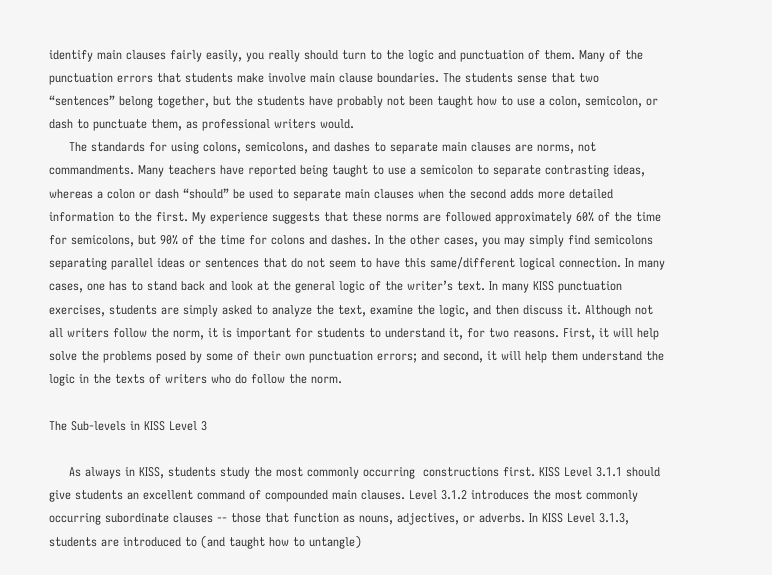identify main clauses fairly easily, you really should turn to the logic and punctuation of them. Many of the punctuation errors that students make involve main clause boundaries. The students sense that two “sentences” belong together, but the students have probably not been taught how to use a colon, semicolon, or dash to punctuate them, as professional writers would.
     The standards for using colons, semicolons, and dashes to separate main clauses are norms, not commandments. Many teachers have reported being taught to use a semicolon to separate contrasting ideas, whereas a colon or dash “should” be used to separate main clauses when the second adds more detailed information to the first. My experience suggests that these norms are followed approximately 60% of the time for semicolons, but 90% of the time for colons and dashes. In the other cases, you may simply find semicolons separating parallel ideas or sentences that do not seem to have this same/different logical connection. In many cases, one has to stand back and look at the general logic of the writer’s text. In many KISS punctuation exercises, students are simply asked to analyze the text, examine the logic, and then discuss it. Although not all writers follow the norm, it is important for students to understand it, for two reasons. First, it will help solve the problems posed by some of their own punctuation errors; and second, it will help them understand the logic in the texts of writers who do follow the norm.

The Sub-levels in KISS Level 3

     As always in KISS, students study the most commonly occurring  constructions first. KISS Level 3.1.1 should give students an excellent command of compounded main clauses. Level 3.1.2 introduces the most commonly occurring subordinate clauses -- those that function as nouns, adjectives, or adverbs. In KISS Level 3.1.3, students are introduced to (and taught how to untangle)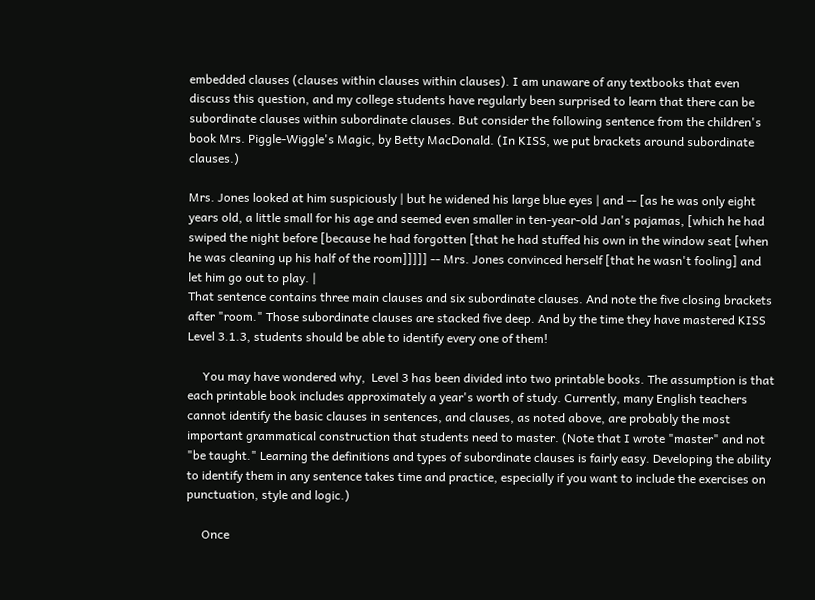embedded clauses (clauses within clauses within clauses). I am unaware of any textbooks that even discuss this question, and my college students have regularly been surprised to learn that there can be subordinate clauses within subordinate clauses. But consider the following sentence from the children's book Mrs. Piggle-Wiggle's Magic, by Betty MacDonald. (In KISS, we put brackets around subordinate clauses.)

Mrs. Jones looked at him suspiciously | but he widened his large blue eyes | and -- [as he was only eight years old, a little small for his age and seemed even smaller in ten-year-old Jan's pajamas, [which he had swiped the night before [because he had forgotten [that he had stuffed his own in the window seat [when he was cleaning up his half of the room]]]]] -- Mrs. Jones convinced herself [that he wasn't fooling] and let him go out to play. |
That sentence contains three main clauses and six subordinate clauses. And note the five closing brackets after "room." Those subordinate clauses are stacked five deep. And by the time they have mastered KISS Level 3.1.3, students should be able to identify every one of them!

     You may have wondered why,  Level 3 has been divided into two printable books. The assumption is that each printable book includes approximately a year's worth of study. Currently, many English teachers cannot identify the basic clauses in sentences, and clauses, as noted above, are probably the most important grammatical construction that students need to master. (Note that I wrote "master" and not "be taught." Learning the definitions and types of subordinate clauses is fairly easy. Developing the ability to identify them in any sentence takes time and practice, especially if you want to include the exercises on punctuation, style and logic.)

     Once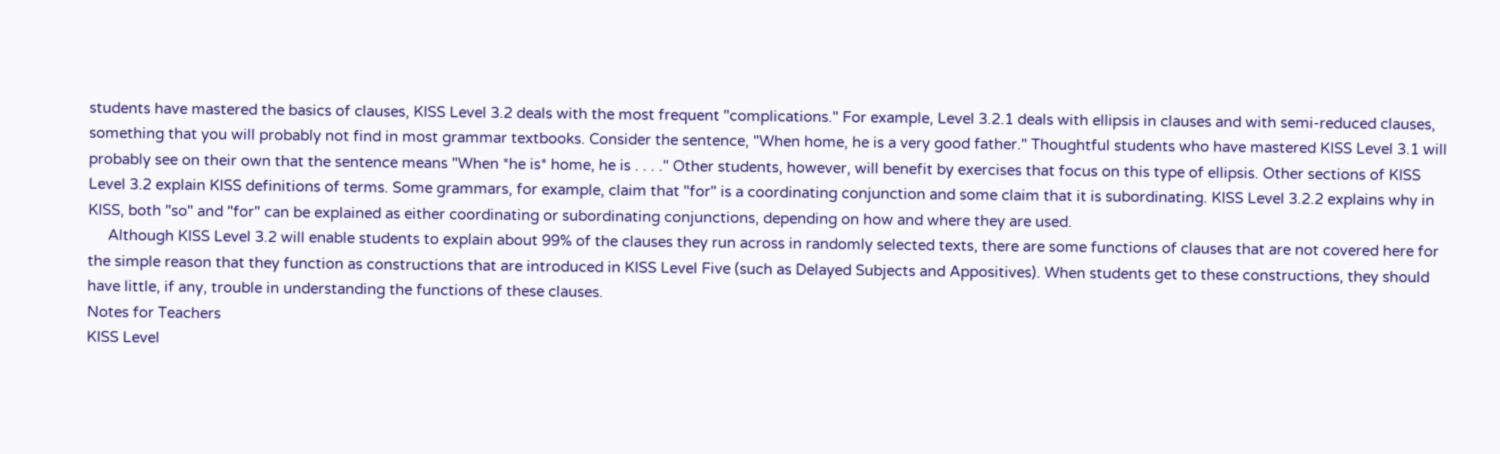students have mastered the basics of clauses, KISS Level 3.2 deals with the most frequent "complications." For example, Level 3.2.1 deals with ellipsis in clauses and with semi-reduced clauses, something that you will probably not find in most grammar textbooks. Consider the sentence, "When home, he is a very good father." Thoughtful students who have mastered KISS Level 3.1 will probably see on their own that the sentence means "When *he is* home, he is . . . ." Other students, however, will benefit by exercises that focus on this type of ellipsis. Other sections of KISS Level 3.2 explain KISS definitions of terms. Some grammars, for example, claim that "for" is a coordinating conjunction and some claim that it is subordinating. KISS Level 3.2.2 explains why in KISS, both "so" and "for" can be explained as either coordinating or subordinating conjunctions, depending on how and where they are used.
     Although KISS Level 3.2 will enable students to explain about 99% of the clauses they run across in randomly selected texts, there are some functions of clauses that are not covered here for the simple reason that they function as constructions that are introduced in KISS Level Five (such as Delayed Subjects and Appositives). When students get to these constructions, they should have little, if any, trouble in understanding the functions of these clauses.
Notes for Teachers
KISS Level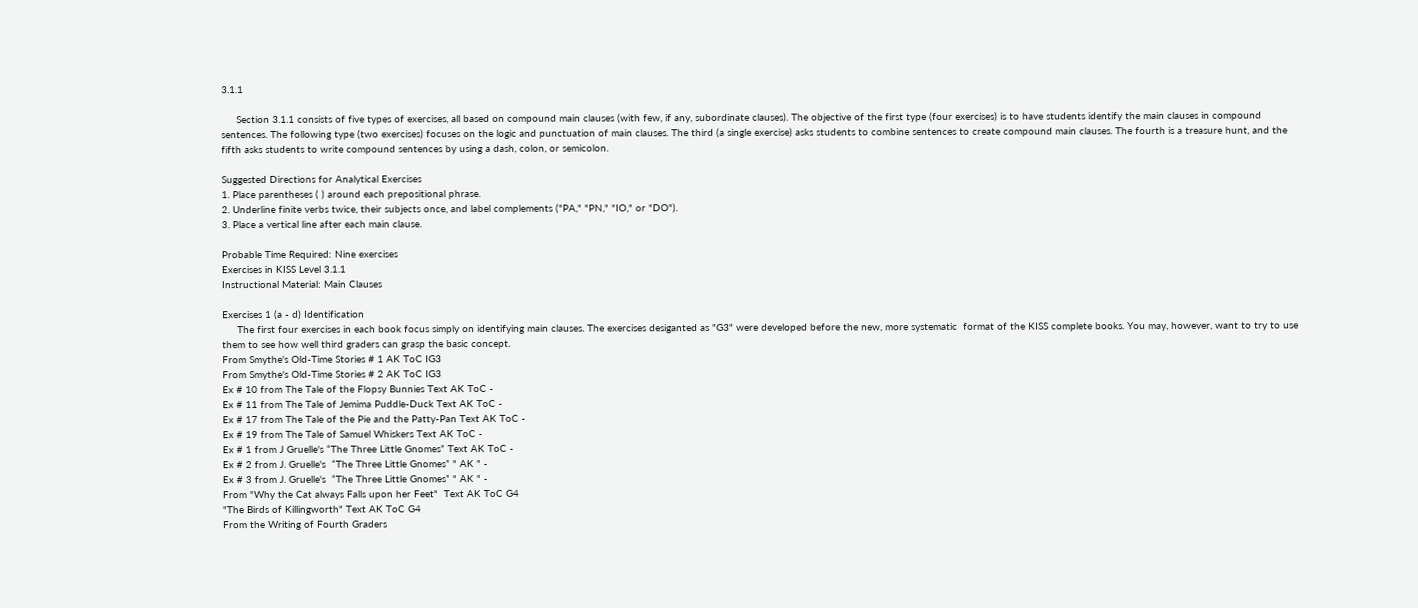3.1.1

     Section 3.1.1 consists of five types of exercises, all based on compound main clauses (with few, if any, subordinate clauses). The objective of the first type (four exercises) is to have students identify the main clauses in compound sentences. The following type (two exercises) focuses on the logic and punctuation of main clauses. The third (a single exercise) asks students to combine sentences to create compound main clauses. The fourth is a treasure hunt, and the fifth asks students to write compound sentences by using a dash, colon, or semicolon.

Suggested Directions for Analytical Exercises
1. Place parentheses ( ) around each prepositional phrase.
2. Underline finite verbs twice, their subjects once, and label complements ("PA," "PN," "IO," or "DO").
3. Place a vertical line after each main clause.

Probable Time Required: Nine exercises
Exercises in KISS Level 3.1.1
Instructional Material: Main Clauses

Exercises 1 (a - d) Identification
     The first four exercises in each book focus simply on identifying main clauses. The exercises desiganted as "G3" were developed before the new, more systematic  format of the KISS complete books. You may, however, want to try to use them to see how well third graders can grasp the basic concept.
From Smythe's Old-Time Stories # 1 AK ToC IG3
From Smythe's Old-Time Stories # 2 AK ToC IG3
Ex # 10 from The Tale of the Flopsy Bunnies Text AK ToC -
Ex # 11 from The Tale of Jemima Puddle-Duck Text AK ToC -
Ex # 17 from The Tale of the Pie and the Patty-Pan Text AK ToC -
Ex # 19 from The Tale of Samuel Whiskers Text AK ToC -
Ex # 1 from J Gruelle's “The Three Little Gnomes” Text AK ToC -
Ex # 2 from J. Gruelle's  “The Three Little Gnomes” " AK " -
Ex # 3 from J. Gruelle's  “The Three Little Gnomes” " AK " -
From "Why the Cat always Falls upon her Feet"  Text AK ToC G4
"The Birds of Killingworth" Text AK ToC G4
From the Writing of Fourth Graders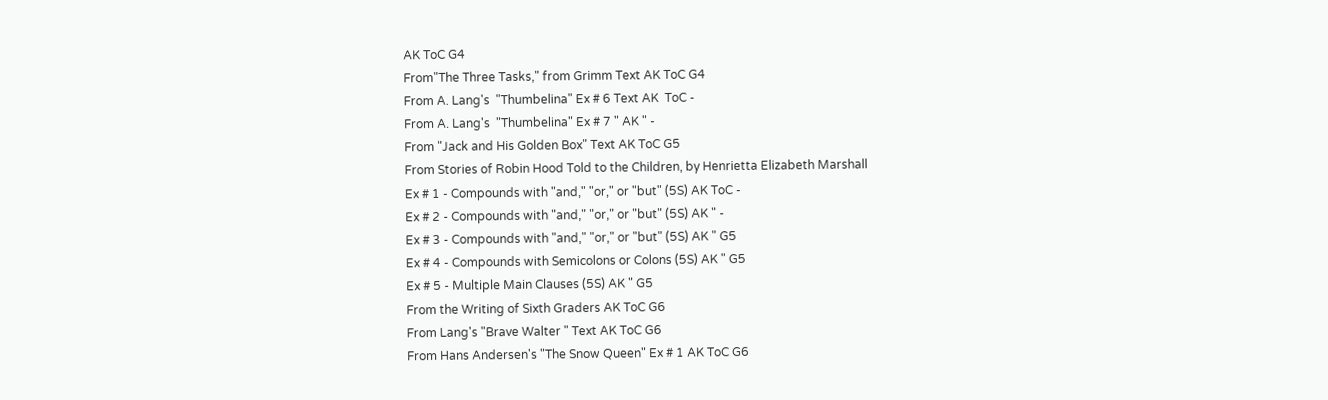AK ToC G4
From"The Three Tasks," from Grimm Text AK ToC G4
From A. Lang's  "Thumbelina" Ex # 6 Text AK  ToC -
From A. Lang's  "Thumbelina" Ex # 7 " AK " -
From "Jack and His Golden Box" Text AK ToC G5
From Stories of Robin Hood Told to the Children, by Henrietta Elizabeth Marshall
Ex # 1 - Compounds with "and," "or," or "but" (5S) AK ToC -
Ex # 2 - Compounds with "and," "or," or "but" (5S) AK " -
Ex # 3 - Compounds with "and," "or," or "but" (5S) AK " G5
Ex # 4 - Compounds with Semicolons or Colons (5S) AK " G5
Ex # 5 - Multiple Main Clauses (5S) AK " G5
From the Writing of Sixth Graders AK ToC G6
From Lang's "Brave Walter " Text AK ToC G6
From Hans Andersen's "The Snow Queen" Ex # 1 AK ToC G6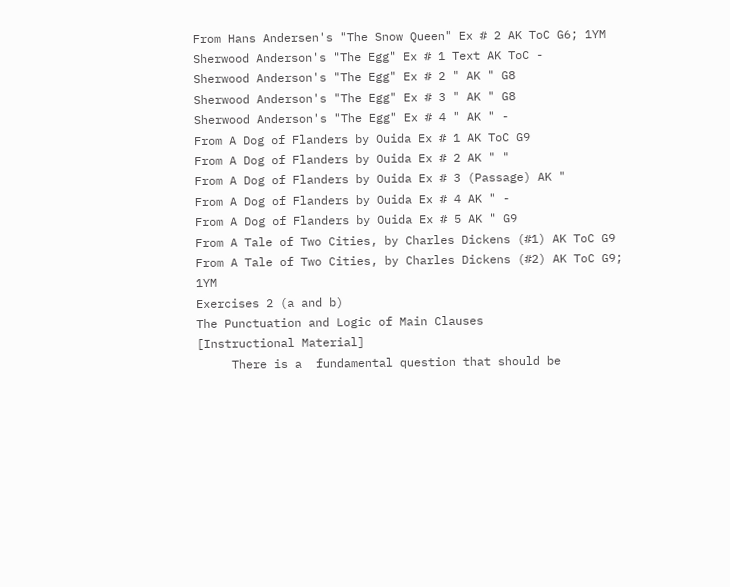From Hans Andersen's "The Snow Queen" Ex # 2 AK ToC G6; 1YM
Sherwood Anderson's "The Egg" Ex # 1 Text AK ToC -
Sherwood Anderson's "The Egg" Ex # 2 " AK " G8
Sherwood Anderson's "The Egg" Ex # 3 " AK " G8
Sherwood Anderson's "The Egg" Ex # 4 " AK " -
From A Dog of Flanders by Ouida Ex # 1 AK ToC G9
From A Dog of Flanders by Ouida Ex # 2 AK " "
From A Dog of Flanders by Ouida Ex # 3 (Passage) AK "
From A Dog of Flanders by Ouida Ex # 4 AK " -
From A Dog of Flanders by Ouida Ex # 5 AK " G9
From A Tale of Two Cities, by Charles Dickens (#1) AK ToC G9
From A Tale of Two Cities, by Charles Dickens (#2) AK ToC G9; 1YM
Exercises 2 (a and b)
The Punctuation and Logic of Main Clauses
[Instructional Material]
     There is a  fundamental question that should be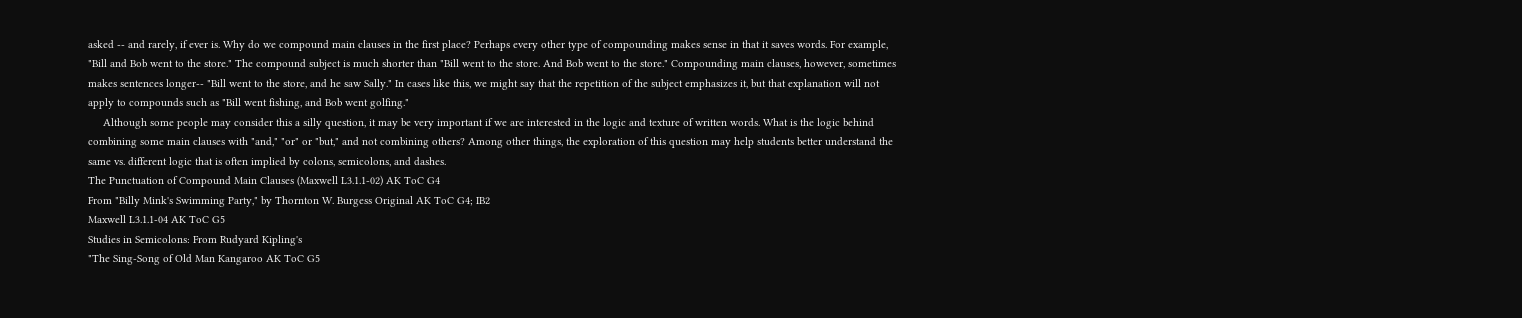asked -- and rarely, if ever is. Why do we compound main clauses in the first place? Perhaps every other type of compounding makes sense in that it saves words. For example, "Bill and Bob went to the store." The compound subject is much shorter than "Bill went to the store. And Bob went to the store." Compounding main clauses, however, sometimes makes sentences longer-- "Bill went to the store, and he saw Sally." In cases like this, we might say that the repetition of the subject emphasizes it, but that explanation will not apply to compounds such as "Bill went fishing, and Bob went golfing."
     Although some people may consider this a silly question, it may be very important if we are interested in the logic and texture of written words. What is the logic behind combining some main clauses with "and," "or" or "but," and not combining others? Among other things, the exploration of this question may help students better understand the same vs. different logic that is often implied by colons, semicolons, and dashes.
The Punctuation of Compound Main Clauses (Maxwell L3.1.1-02) AK ToC G4
From "Billy Mink's Swimming Party," by Thornton W. Burgess Original AK ToC G4; IB2
Maxwell L3.1.1-04 AK ToC G5
Studies in Semicolons: From Rudyard Kipling's
"The Sing-Song of Old Man Kangaroo AK ToC G5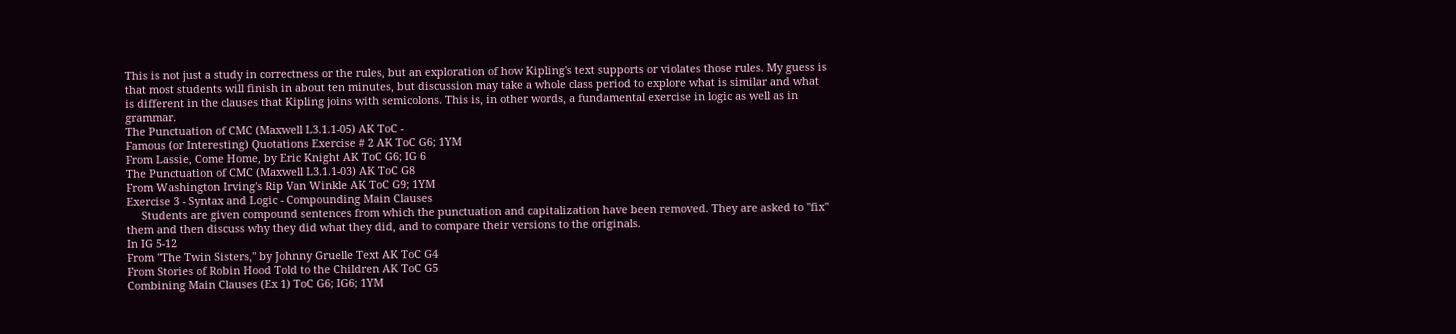This is not just a study in correctness or the rules, but an exploration of how Kipling's text supports or violates those rules. My guess is that most students will finish in about ten minutes, but discussion may take a whole class period to explore what is similar and what is different in the clauses that Kipling joins with semicolons. This is, in other words, a fundamental exercise in logic as well as in grammar.
The Punctuation of CMC (Maxwell L3.1.1-05) AK ToC -
Famous (or Interesting) Quotations Exercise # 2 AK ToC G6; 1YM
From Lassie, Come Home, by Eric Knight AK ToC G6; IG 6
The Punctuation of CMC (Maxwell L3.1.1-03) AK ToC G8
From Washington Irving's Rip Van Winkle AK ToC G9; 1YM
Exercise 3 - Syntax and Logic - Compounding Main Clauses
     Students are given compound sentences from which the punctuation and capitalization have been removed. They are asked to "fix" them and then discuss why they did what they did, and to compare their versions to the originals.
In IG 5-12
From "The Twin Sisters," by Johnny Gruelle Text AK ToC G4
From Stories of Robin Hood Told to the Children AK ToC G5
Combining Main Clauses (Ex 1) ToC G6; IG6; 1YM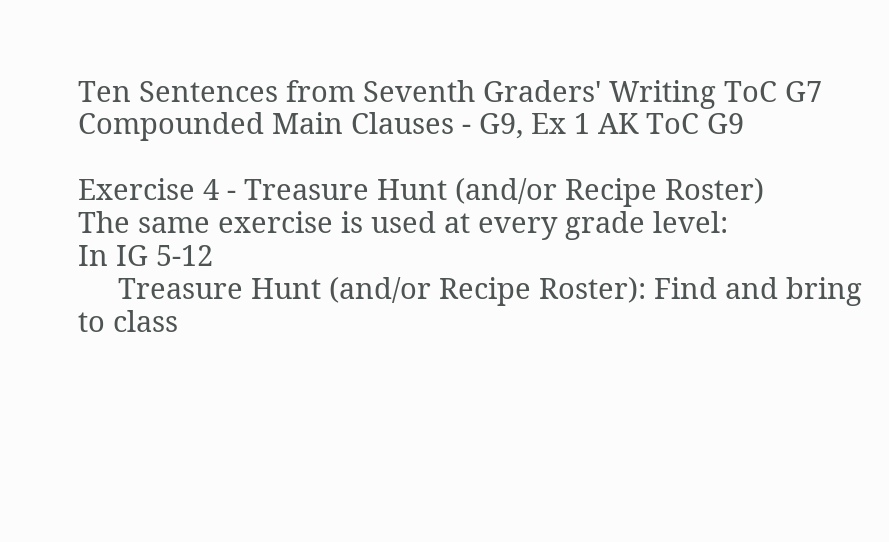Ten Sentences from Seventh Graders' Writing ToC G7
Compounded Main Clauses - G9, Ex 1 AK ToC G9

Exercise 4 - Treasure Hunt (and/or Recipe Roster)
The same exercise is used at every grade level:
In IG 5-12
     Treasure Hunt (and/or Recipe Roster): Find and bring to class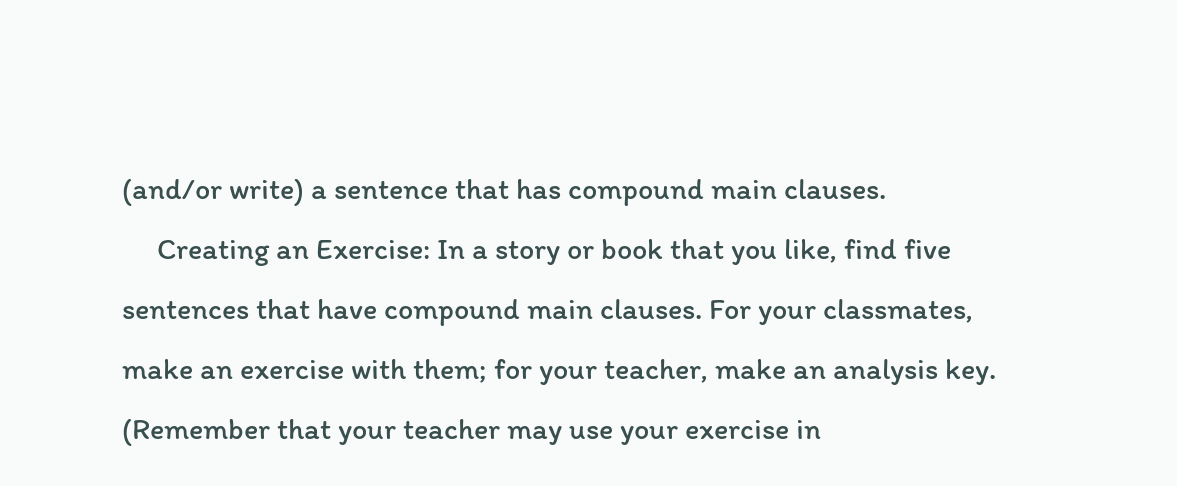(and/or write) a sentence that has compound main clauses.
     Creating an Exercise: In a story or book that you like, find five sentences that have compound main clauses. For your classmates, make an exercise with them; for your teacher, make an analysis key. (Remember that your teacher may use your exercise in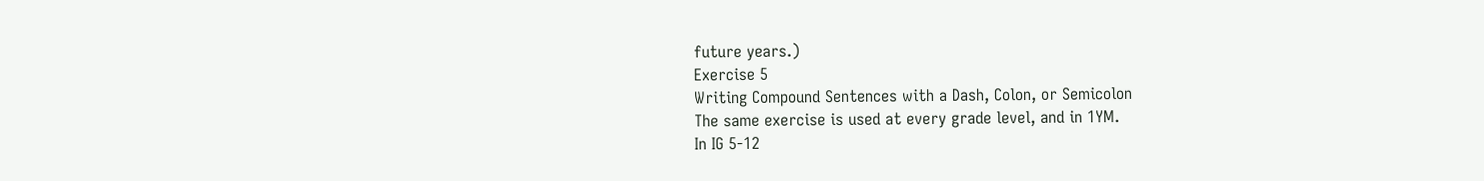future years.)
Exercise 5
Writing Compound Sentences with a Dash, Colon, or Semicolon
The same exercise is used at every grade level, and in 1YM.
In IG 5-12